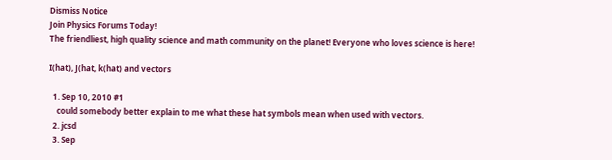Dismiss Notice
Join Physics Forums Today!
The friendliest, high quality science and math community on the planet! Everyone who loves science is here!

I(hat), J(hat, k(hat) and vectors

  1. Sep 10, 2010 #1
    could somebody better explain to me what these hat symbols mean when used with vectors.
  2. jcsd
  3. Sep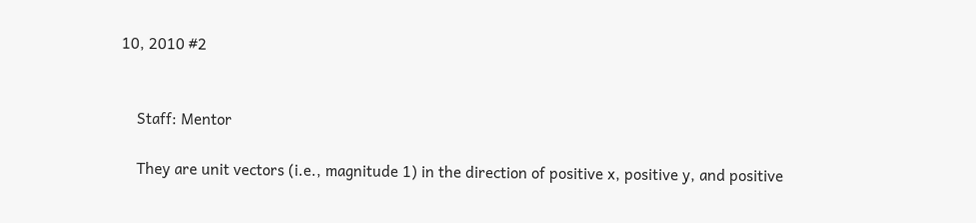10, 2010 #2


    Staff: Mentor

    They are unit vectors (i.e., magnitude 1) in the direction of positive x, positive y, and positive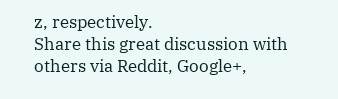z, respectively.
Share this great discussion with others via Reddit, Google+,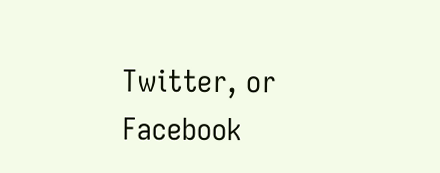Twitter, or Facebook